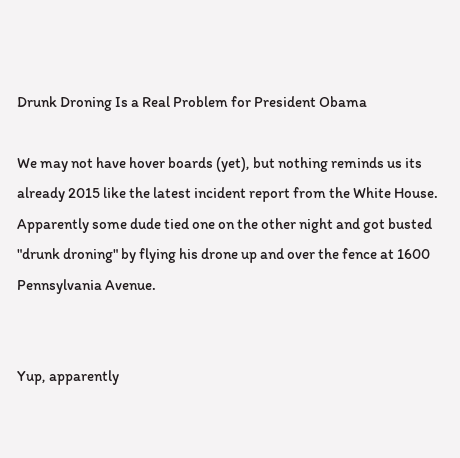Drunk Droning Is a Real Problem for President Obama

We may not have hover boards (yet), but nothing reminds us its already 2015 like the latest incident report from the White House. Apparently some dude tied one on the other night and got busted "drunk droning" by flying his drone up and over the fence at 1600 Pennsylvania Avenue.


Yup, apparently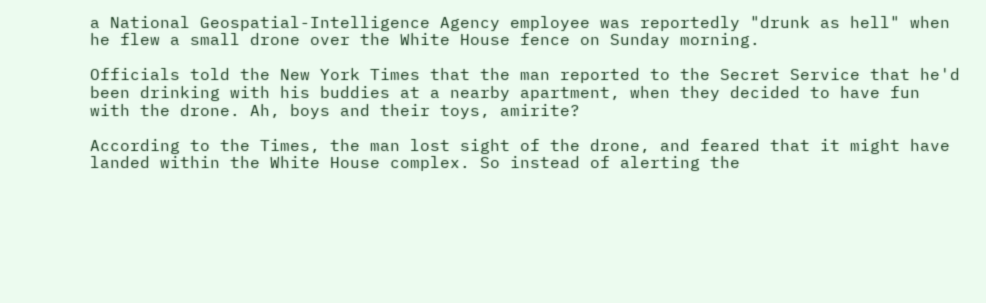a National Geospatial-Intelligence Agency employee was reportedly "drunk as hell" when he flew a small drone over the White House fence on Sunday morning.

Officials told the New York Times that the man reported to the Secret Service that he'd been drinking with his buddies at a nearby apartment, when they decided to have fun with the drone. Ah, boys and their toys, amirite?

According to the Times, the man lost sight of the drone, and feared that it might have landed within the White House complex. So instead of alerting the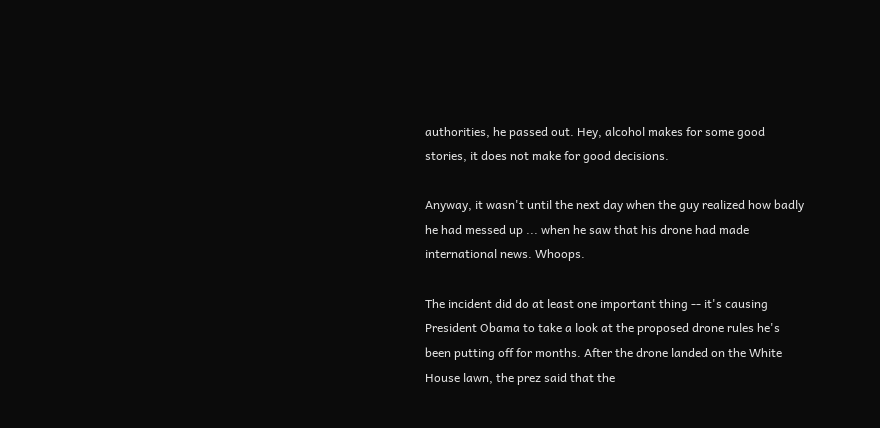authorities, he passed out. Hey, alcohol makes for some good stories, it does not make for good decisions.

Anyway, it wasn't until the next day when the guy realized how badly he had messed up ... when he saw that his drone had made international news. Whoops.

The incident did do at least one important thing -- it's causing President Obama to take a look at the proposed drone rules he's been putting off for months. After the drone landed on the White House lawn, the prez said that the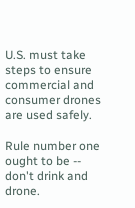U.S. must take steps to ensure commercial and consumer drones are used safely.

Rule number one ought to be -- don't drink and drone.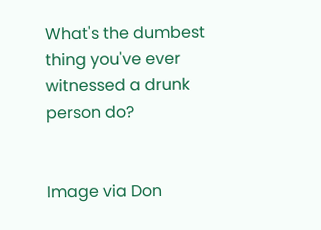What's the dumbest thing you've ever witnessed a drunk person do?


Image via Don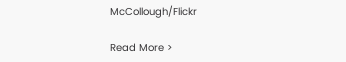McCollough/Flickr

Read More >